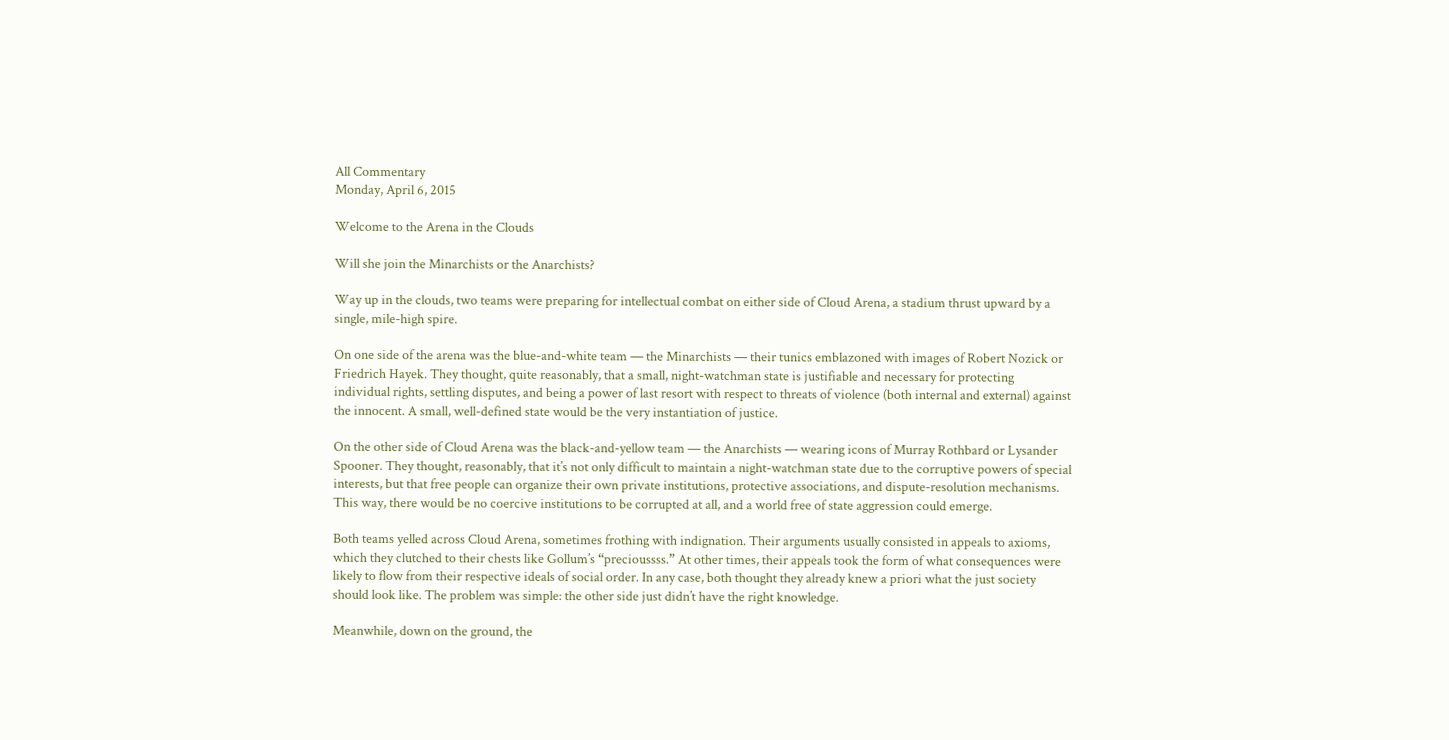All Commentary
Monday, April 6, 2015

Welcome to the Arena in the Clouds

Will she join the Minarchists or the Anarchists?

Way up in the clouds, two teams were preparing for intellectual combat on either side of Cloud Arena, a stadium thrust upward by a single, mile-high spire.

On one side of the arena was the blue-and-white team — the Minarchists — their tunics emblazoned with images of Robert Nozick or Friedrich Hayek. They thought, quite reasonably, that a small, night-watchman state is justifiable and necessary for protecting individual rights, settling disputes, and being a power of last resort with respect to threats of violence (both internal and external) against the innocent. A small, well-defined state would be the very instantiation of justice.

On the other side of Cloud Arena was the black-and-yellow team — the Anarchists — wearing icons of Murray Rothbard or Lysander Spooner. They thought, reasonably, that it’s not only difficult to maintain a night-watchman state due to the corruptive powers of special interests, but that free people can organize their own private institutions, protective associations, and dispute-resolution mechanisms. This way, there would be no coercive institutions to be corrupted at all, and a world free of state aggression could emerge.

Both teams yelled across Cloud Arena, sometimes frothing with indignation. Their arguments usually consisted in appeals to axioms, which they clutched to their chests like Gollum’s “precioussss.” At other times, their appeals took the form of what consequences were likely to flow from their respective ideals of social order. In any case, both thought they already knew a priori what the just society should look like. The problem was simple: the other side just didn’t have the right knowledge.

Meanwhile, down on the ground, the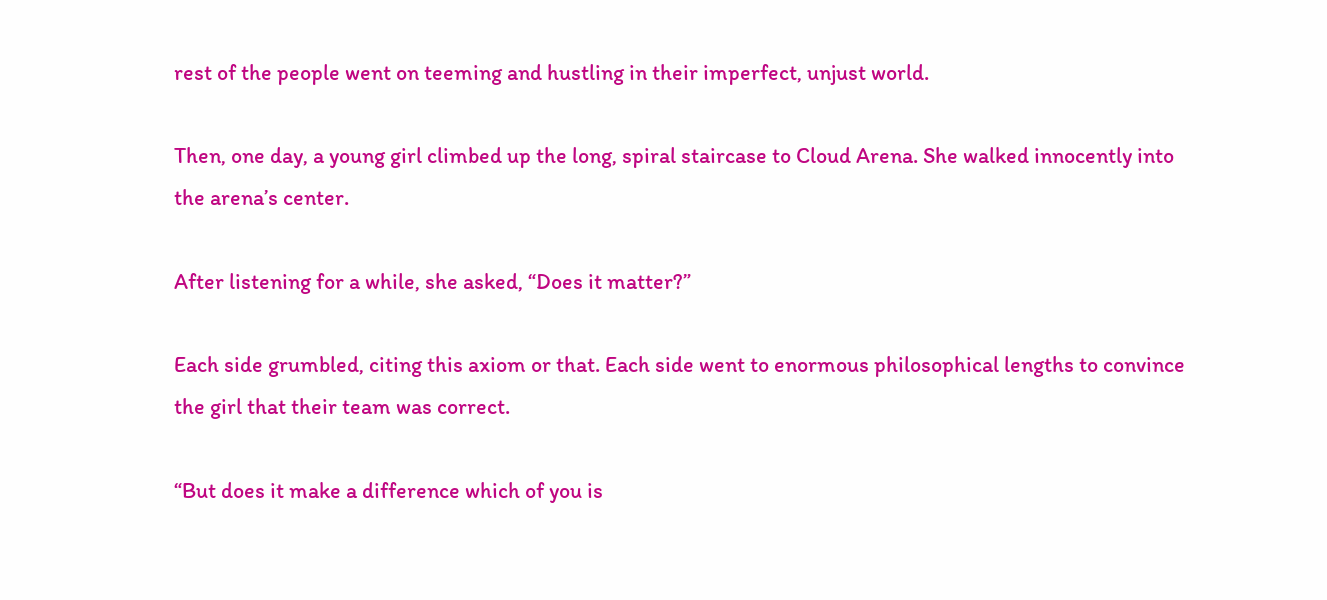rest of the people went on teeming and hustling in their imperfect, unjust world.

Then, one day, a young girl climbed up the long, spiral staircase to Cloud Arena. She walked innocently into the arena’s center.

After listening for a while, she asked, “Does it matter?”

Each side grumbled, citing this axiom or that. Each side went to enormous philosophical lengths to convince the girl that their team was correct.

“But does it make a difference which of you is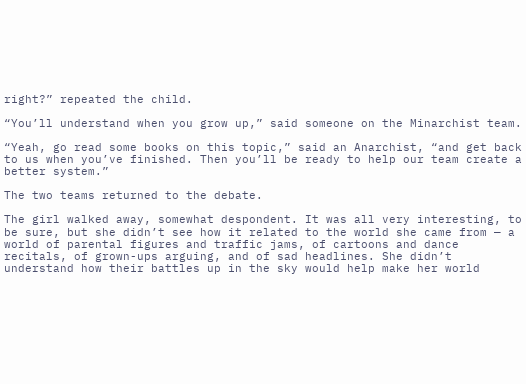right?” repeated the child.

“You’ll understand when you grow up,” said someone on the Minarchist team.

“Yeah, go read some books on this topic,” said an Anarchist, “and get back to us when you’ve finished. Then you’ll be ready to help our team create a better system.”

The two teams returned to the debate.

The girl walked away, somewhat despondent. It was all very interesting, to be sure, but she didn’t see how it related to the world she came from — a world of parental figures and traffic jams, of cartoons and dance recitals, of grown-ups arguing, and of sad headlines. She didn’t understand how their battles up in the sky would help make her world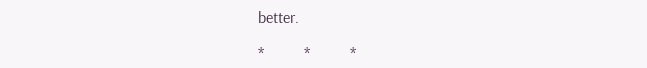better.

*          *          *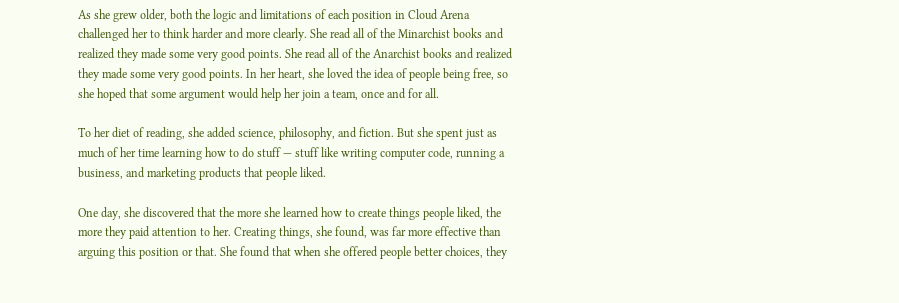As she grew older, both the logic and limitations of each position in Cloud Arena challenged her to think harder and more clearly. She read all of the Minarchist books and realized they made some very good points. She read all of the Anarchist books and realized they made some very good points. In her heart, she loved the idea of people being free, so she hoped that some argument would help her join a team, once and for all.

To her diet of reading, she added science, philosophy, and fiction. But she spent just as much of her time learning how to do stuff — stuff like writing computer code, running a business, and marketing products that people liked.

One day, she discovered that the more she learned how to create things people liked, the more they paid attention to her. Creating things, she found, was far more effective than arguing this position or that. She found that when she offered people better choices, they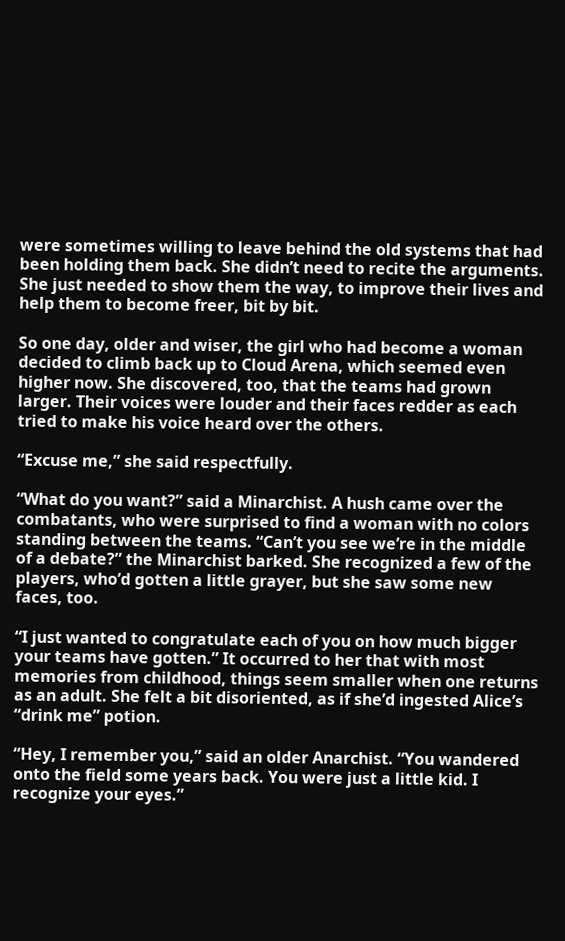were sometimes willing to leave behind the old systems that had been holding them back. She didn’t need to recite the arguments. She just needed to show them the way, to improve their lives and help them to become freer, bit by bit.

So one day, older and wiser, the girl who had become a woman decided to climb back up to Cloud Arena, which seemed even higher now. She discovered, too, that the teams had grown larger. Their voices were louder and their faces redder as each tried to make his voice heard over the others.

“Excuse me,” she said respectfully.

“What do you want?” said a Minarchist. A hush came over the combatants, who were surprised to find a woman with no colors standing between the teams. “Can’t you see we’re in the middle of a debate?” the Minarchist barked. She recognized a few of the players, who’d gotten a little grayer, but she saw some new faces, too.

“I just wanted to congratulate each of you on how much bigger your teams have gotten.” It occurred to her that with most memories from childhood, things seem smaller when one returns as an adult. She felt a bit disoriented, as if she’d ingested Alice’s “drink me” potion.

“Hey, I remember you,” said an older Anarchist. “You wandered onto the field some years back. You were just a little kid. I recognize your eyes.”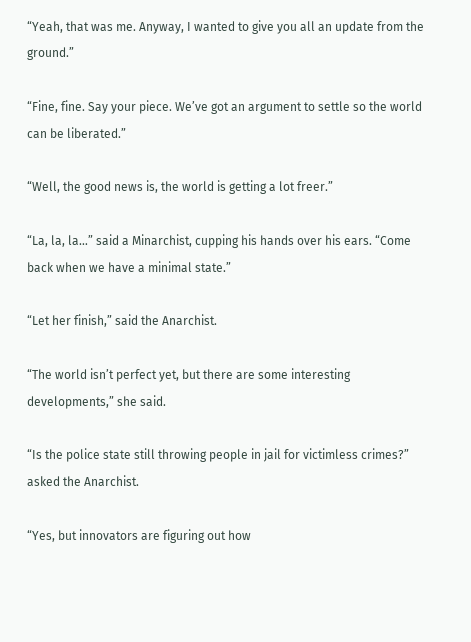“Yeah, that was me. Anyway, I wanted to give you all an update from the ground.”

“Fine, fine. Say your piece. We’ve got an argument to settle so the world can be liberated.”

“Well, the good news is, the world is getting a lot freer.”

“La, la, la…” said a Minarchist, cupping his hands over his ears. “Come back when we have a minimal state.”

“Let her finish,” said the Anarchist.

“The world isn’t perfect yet, but there are some interesting developments,” she said.

“Is the police state still throwing people in jail for victimless crimes?” asked the Anarchist.

“Yes, but innovators are figuring out how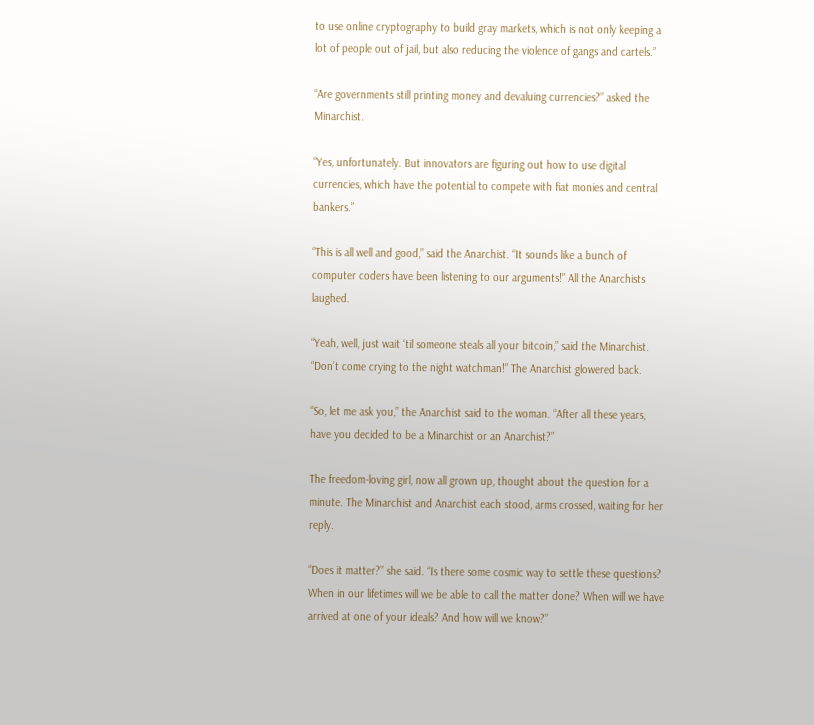to use online cryptography to build gray markets, which is not only keeping a lot of people out of jail, but also reducing the violence of gangs and cartels.”

“Are governments still printing money and devaluing currencies?” asked the Minarchist.

“Yes, unfortunately. But innovators are figuring out how to use digital currencies, which have the potential to compete with fiat monies and central bankers.”

“This is all well and good,” said the Anarchist. “It sounds like a bunch of computer coders have been listening to our arguments!” All the Anarchists laughed.

“Yeah, well, just wait ‘til someone steals all your bitcoin,” said the Minarchist. “Don’t come crying to the night watchman!” The Anarchist glowered back.

“So, let me ask you,” the Anarchist said to the woman. “After all these years, have you decided to be a Minarchist or an Anarchist?”

The freedom-loving girl, now all grown up, thought about the question for a minute. The Minarchist and Anarchist each stood, arms crossed, waiting for her reply.

“Does it matter?” she said. “Is there some cosmic way to settle these questions? When in our lifetimes will we be able to call the matter done? When will we have arrived at one of your ideals? And how will we know?”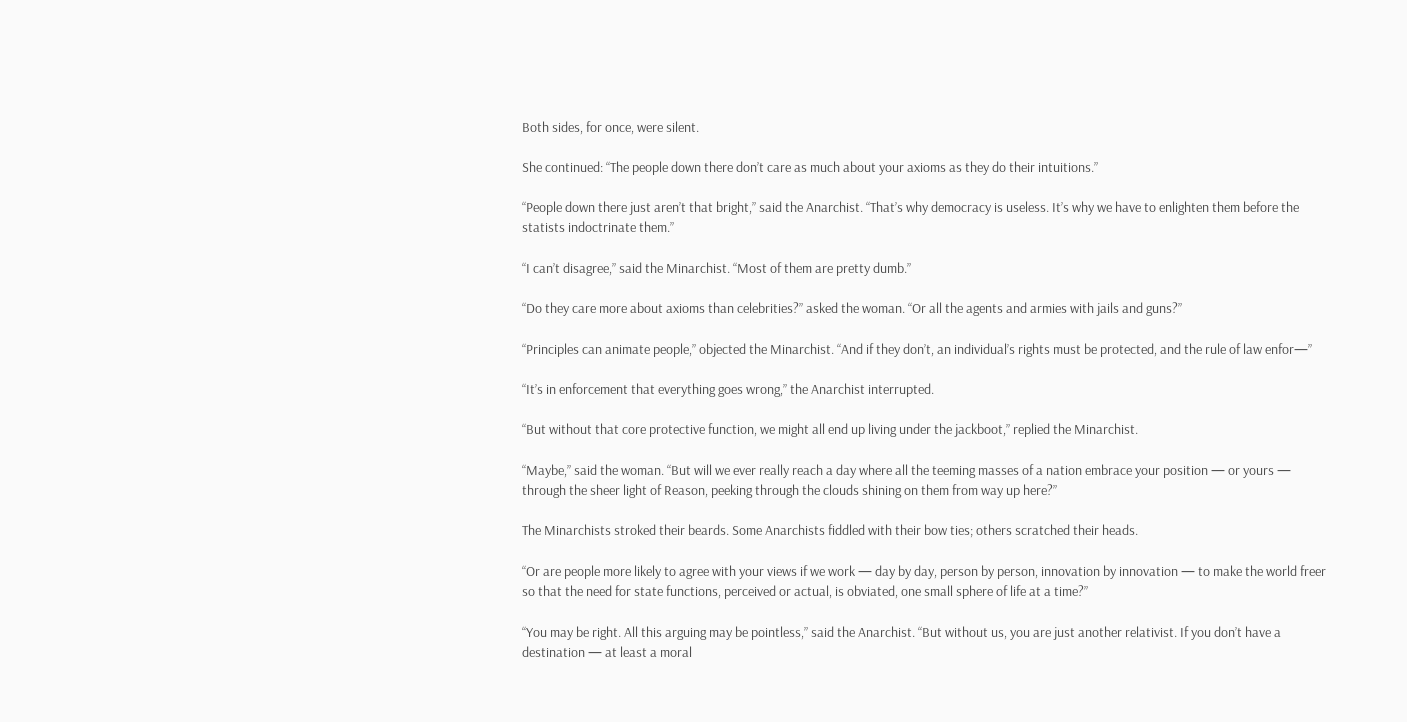Both sides, for once, were silent.

She continued: “The people down there don’t care as much about your axioms as they do their intuitions.”

“People down there just aren’t that bright,” said the Anarchist. “That’s why democracy is useless. It’s why we have to enlighten them before the statists indoctrinate them.”

“I can’t disagree,” said the Minarchist. “Most of them are pretty dumb.”

“Do they care more about axioms than celebrities?” asked the woman. “Or all the agents and armies with jails and guns?”

“Principles can animate people,” objected the Minarchist. “And if they don’t, an individual’s rights must be protected, and the rule of law enfor—”

“It’s in enforcement that everything goes wrong,” the Anarchist interrupted.

“But without that core protective function, we might all end up living under the jackboot,” replied the Minarchist.

“Maybe,” said the woman. “But will we ever really reach a day where all the teeming masses of a nation embrace your position — or yours — through the sheer light of Reason, peeking through the clouds shining on them from way up here?”

The Minarchists stroked their beards. Some Anarchists fiddled with their bow ties; others scratched their heads.

“Or are people more likely to agree with your views if we work — day by day, person by person, innovation by innovation — to make the world freer so that the need for state functions, perceived or actual, is obviated, one small sphere of life at a time?”

“You may be right. All this arguing may be pointless,” said the Anarchist. “But without us, you are just another relativist. If you don’t have a destination — at least a moral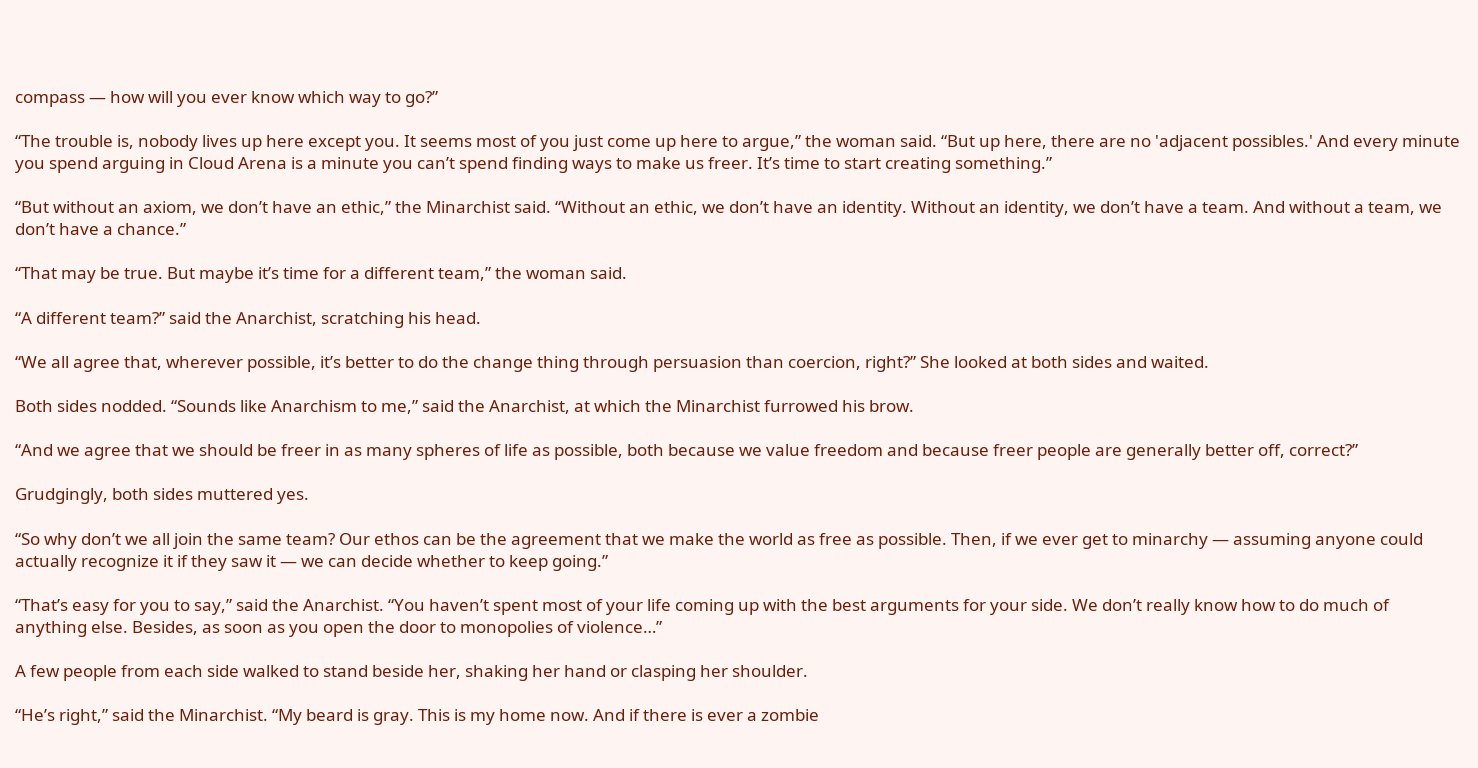compass — how will you ever know which way to go?”

“The trouble is, nobody lives up here except you. It seems most of you just come up here to argue,” the woman said. “But up here, there are no 'adjacent possibles.' And every minute you spend arguing in Cloud Arena is a minute you can’t spend finding ways to make us freer. It’s time to start creating something.”

“But without an axiom, we don’t have an ethic,” the Minarchist said. “Without an ethic, we don’t have an identity. Without an identity, we don’t have a team. And without a team, we don’t have a chance.”

“That may be true. But maybe it’s time for a different team,” the woman said.

“A different team?” said the Anarchist, scratching his head.

“We all agree that, wherever possible, it’s better to do the change thing through persuasion than coercion, right?” She looked at both sides and waited.

Both sides nodded. “Sounds like Anarchism to me,” said the Anarchist, at which the Minarchist furrowed his brow.

“And we agree that we should be freer in as many spheres of life as possible, both because we value freedom and because freer people are generally better off, correct?”

Grudgingly, both sides muttered yes.

“So why don’t we all join the same team? Our ethos can be the agreement that we make the world as free as possible. Then, if we ever get to minarchy — assuming anyone could actually recognize it if they saw it — we can decide whether to keep going.”

“That’s easy for you to say,” said the Anarchist. “You haven’t spent most of your life coming up with the best arguments for your side. We don’t really know how to do much of anything else. Besides, as soon as you open the door to monopolies of violence…”

A few people from each side walked to stand beside her, shaking her hand or clasping her shoulder.

“He’s right,” said the Minarchist. “My beard is gray. This is my home now. And if there is ever a zombie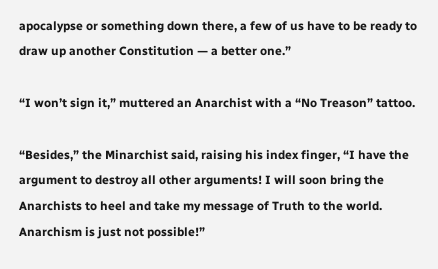apocalypse or something down there, a few of us have to be ready to draw up another Constitution — a better one.”

“I won’t sign it,” muttered an Anarchist with a “No Treason” tattoo.

“Besides,” the Minarchist said, raising his index finger, “I have the argument to destroy all other arguments! I will soon bring the Anarchists to heel and take my message of Truth to the world. Anarchism is just not possible!”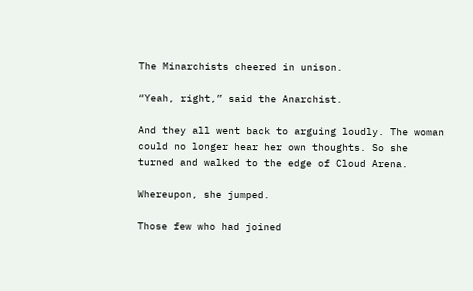The Minarchists cheered in unison.

“Yeah, right,” said the Anarchist.

And they all went back to arguing loudly. The woman could no longer hear her own thoughts. So she turned and walked to the edge of Cloud Arena.

Whereupon, she jumped.

Those few who had joined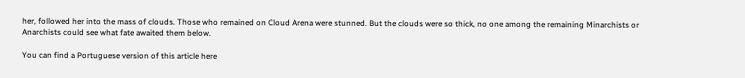her, followed her into the mass of clouds. Those who remained on Cloud Arena were stunned. But the clouds were so thick, no one among the remaining Minarchists or Anarchists could see what fate awaited them below.

You can find a Portuguese version of this article here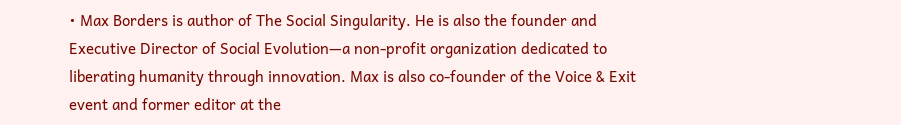• Max Borders is author of The Social Singularity. He is also the founder and Executive Director of Social Evolution—a non-profit organization dedicated to liberating humanity through innovation. Max is also co-founder of the Voice & Exit event and former editor at the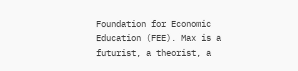Foundation for Economic Education (FEE). Max is a futurist, a theorist, a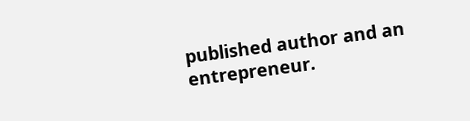published author and an entrepreneur.